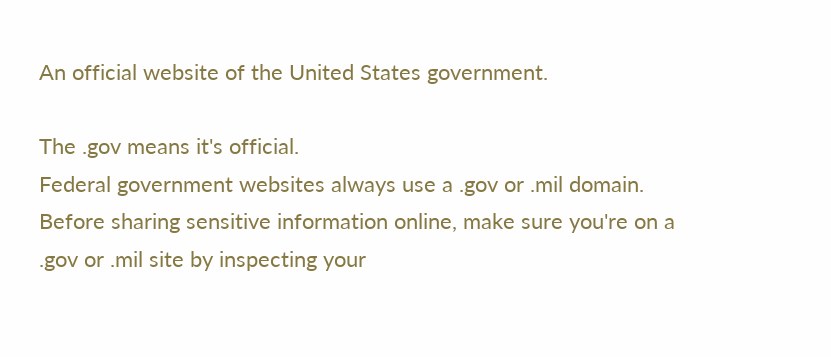An official website of the United States government.

The .gov means it's official.
Federal government websites always use a .gov or .mil domain. Before sharing sensitive information online, make sure you're on a .gov or .mil site by inspecting your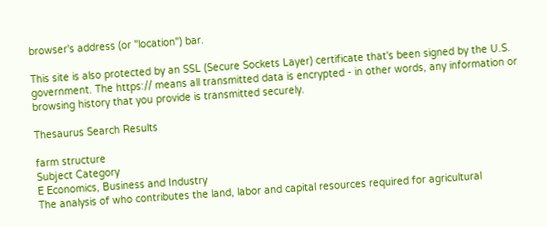browser's address (or "location") bar.

This site is also protected by an SSL (Secure Sockets Layer) certificate that's been signed by the U.S. government. The https:// means all transmitted data is encrypted - in other words, any information or browsing history that you provide is transmitted securely.

Thesaurus Search Results

farm structure
Subject Category
E Economics, Business and Industry
The analysis of who contributes the land, labor and capital resources required for agricultural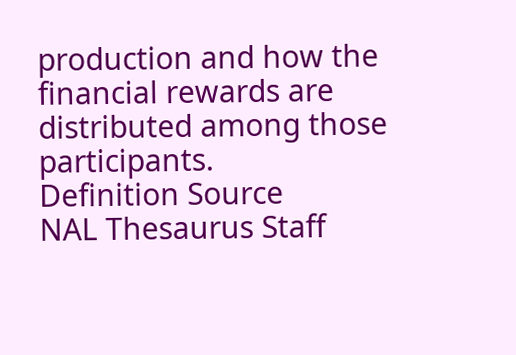production and how the financial rewards are distributed among those participants.
Definition Source
NAL Thesaurus Staff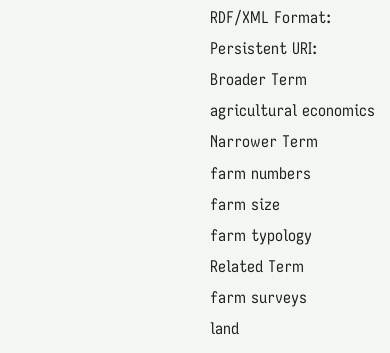RDF/XML Format:
Persistent URI:
Broader Term
agricultural economics
Narrower Term
farm numbers
farm size
farm typology
Related Term
farm surveys
land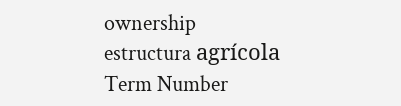ownership
estructura agrícola
Term Number